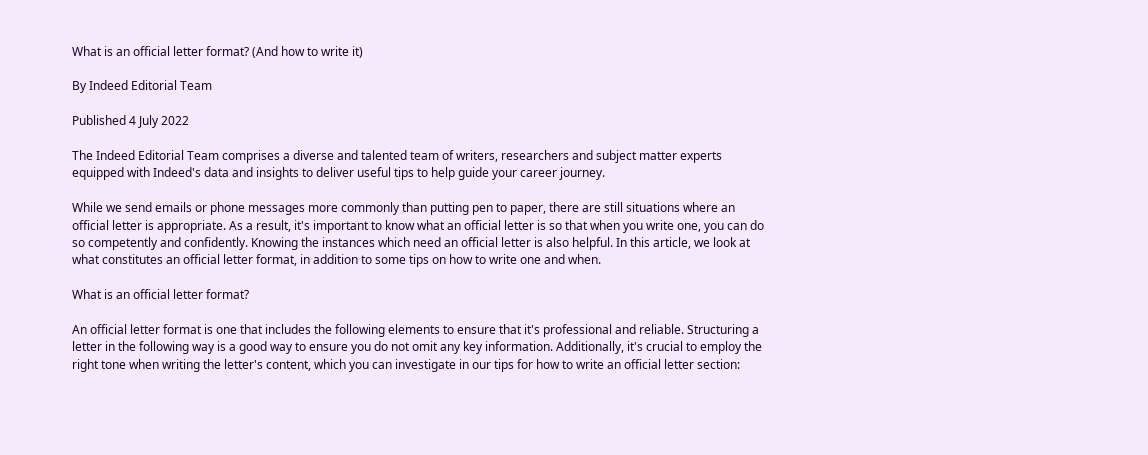What is an official letter format? (And how to write it)

By Indeed Editorial Team

Published 4 July 2022

The Indeed Editorial Team comprises a diverse and talented team of writers, researchers and subject matter experts equipped with Indeed's data and insights to deliver useful tips to help guide your career journey.

While we send emails or phone messages more commonly than putting pen to paper, there are still situations where an official letter is appropriate. As a result, it's important to know what an official letter is so that when you write one, you can do so competently and confidently. Knowing the instances which need an official letter is also helpful. In this article, we look at what constitutes an official letter format, in addition to some tips on how to write one and when.

What is an official letter format?

An official letter format is one that includes the following elements to ensure that it's professional and reliable. Structuring a letter in the following way is a good way to ensure you do not omit any key information. Additionally, it's crucial to employ the right tone when writing the letter's content, which you can investigate in our tips for how to write an official letter section: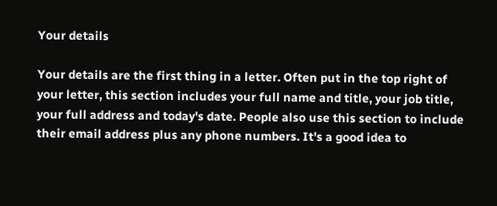Your details

Your details are the first thing in a letter. Often put in the top right of your letter, this section includes your full name and title, your job title, your full address and today's date. People also use this section to include their email address plus any phone numbers. It's a good idea to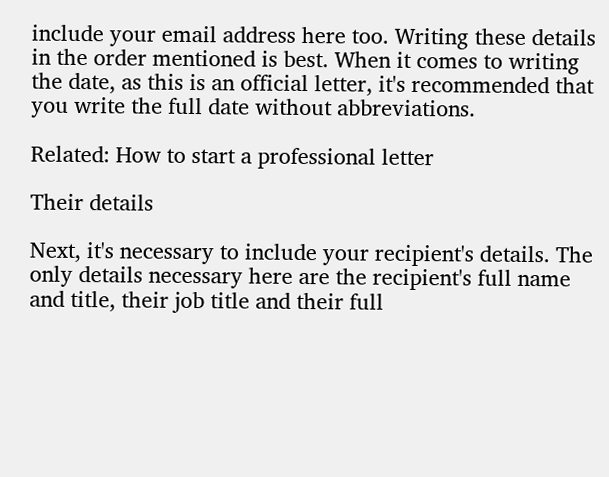include your email address here too. Writing these details in the order mentioned is best. When it comes to writing the date, as this is an official letter, it's recommended that you write the full date without abbreviations.

Related: How to start a professional letter

Their details

Next, it's necessary to include your recipient's details. The only details necessary here are the recipient's full name and title, their job title and their full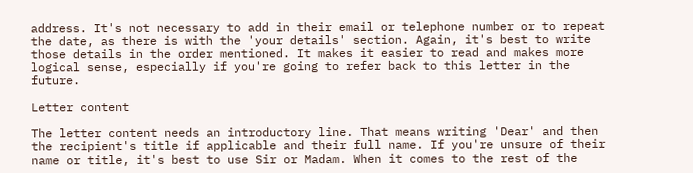address. It's not necessary to add in their email or telephone number or to repeat the date, as there is with the 'your details' section. Again, it's best to write those details in the order mentioned. It makes it easier to read and makes more logical sense, especially if you're going to refer back to this letter in the future.

Letter content

The letter content needs an introductory line. That means writing 'Dear' and then the recipient's title if applicable and their full name. If you're unsure of their name or title, it's best to use Sir or Madam. When it comes to the rest of the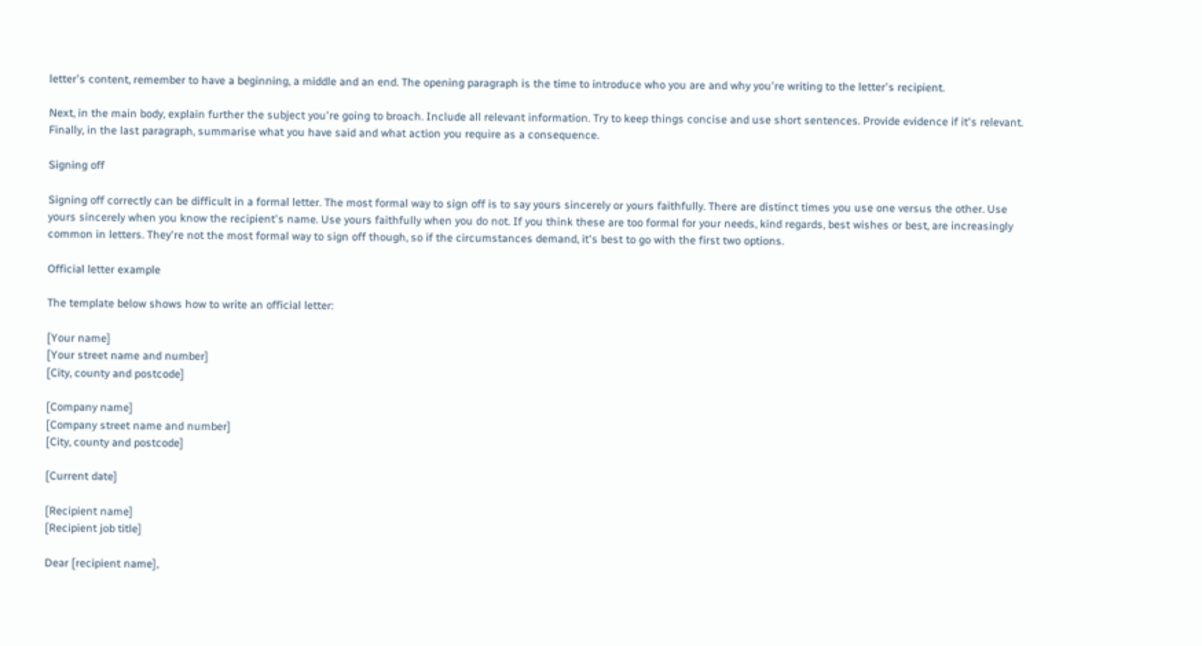letter's content, remember to have a beginning, a middle and an end. The opening paragraph is the time to introduce who you are and why you're writing to the letter's recipient.

Next, in the main body, explain further the subject you're going to broach. Include all relevant information. Try to keep things concise and use short sentences. Provide evidence if it's relevant. Finally, in the last paragraph, summarise what you have said and what action you require as a consequence.

Signing off

Signing off correctly can be difficult in a formal letter. The most formal way to sign off is to say yours sincerely or yours faithfully. There are distinct times you use one versus the other. Use yours sincerely when you know the recipient's name. Use yours faithfully when you do not. If you think these are too formal for your needs, kind regards, best wishes or best, are increasingly common in letters. They're not the most formal way to sign off though, so if the circumstances demand, it's best to go with the first two options.

Official letter example

The template below shows how to write an official letter:

[Your name]
[Your street name and number]
[City, county and postcode]

[Company name]
[Company street name and number]
[City, county and postcode]

[Current date]

[Recipient name]
[Recipient job title]

Dear [recipient name],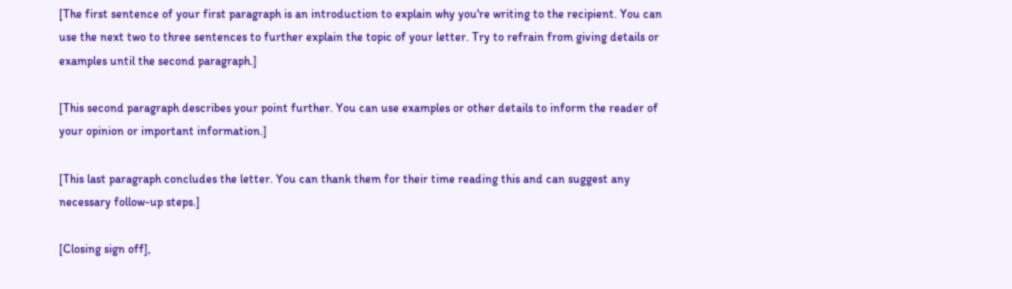[The first sentence of your first paragraph is an introduction to explain why you're writing to the recipient. You can use the next two to three sentences to further explain the topic of your letter. Try to refrain from giving details or examples until the second paragraph.]

[This second paragraph describes your point further. You can use examples or other details to inform the reader of your opinion or important information.]

[This last paragraph concludes the letter. You can thank them for their time reading this and can suggest any necessary follow-up steps.]

[Closing sign off],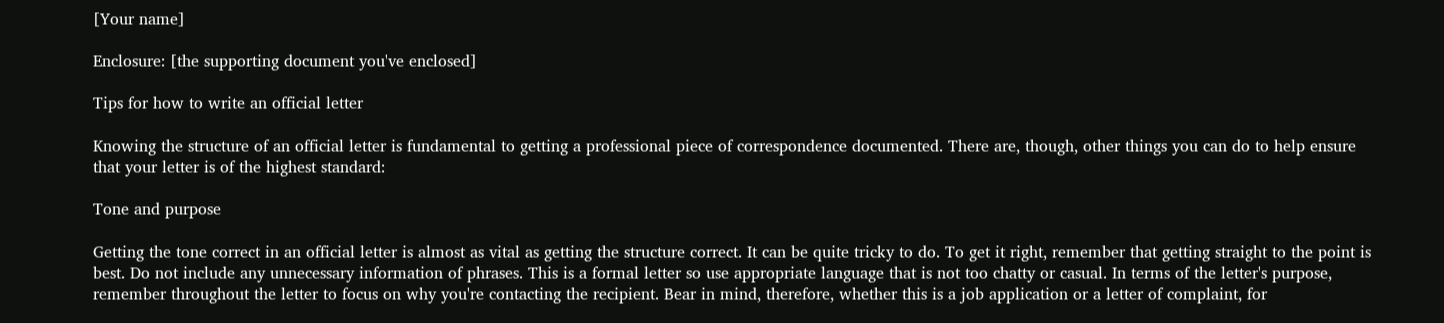[Your name]

Enclosure: [the supporting document you've enclosed]

Tips for how to write an official letter

Knowing the structure of an official letter is fundamental to getting a professional piece of correspondence documented. There are, though, other things you can do to help ensure that your letter is of the highest standard:

Tone and purpose

Getting the tone correct in an official letter is almost as vital as getting the structure correct. It can be quite tricky to do. To get it right, remember that getting straight to the point is best. Do not include any unnecessary information of phrases. This is a formal letter so use appropriate language that is not too chatty or casual. In terms of the letter's purpose, remember throughout the letter to focus on why you're contacting the recipient. Bear in mind, therefore, whether this is a job application or a letter of complaint, for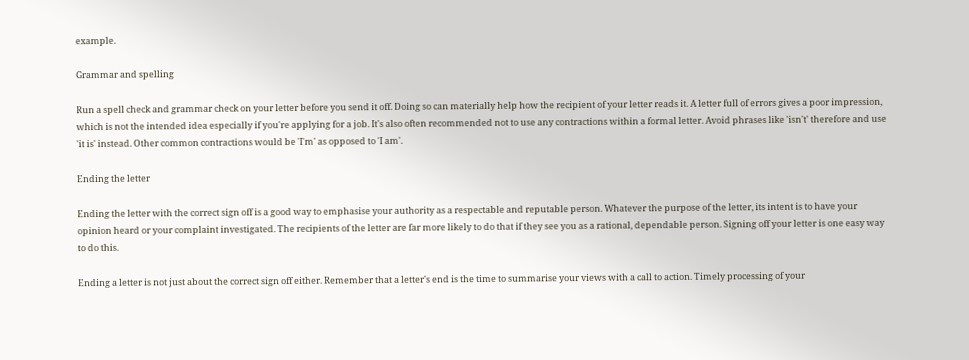example.

Grammar and spelling

Run a spell check and grammar check on your letter before you send it off. Doing so can materially help how the recipient of your letter reads it. A letter full of errors gives a poor impression, which is not the intended idea especially if you're applying for a job. It's also often recommended not to use any contractions within a formal letter. Avoid phrases like 'isn't' therefore and use 'it is' instead. Other common contractions would be 'I'm' as opposed to 'I am'.

Ending the letter

Ending the letter with the correct sign off is a good way to emphasise your authority as a respectable and reputable person. Whatever the purpose of the letter, its intent is to have your opinion heard or your complaint investigated. The recipients of the letter are far more likely to do that if they see you as a rational, dependable person. Signing off your letter is one easy way to do this.

Ending a letter is not just about the correct sign off either. Remember that a letter's end is the time to summarise your views with a call to action. Timely processing of your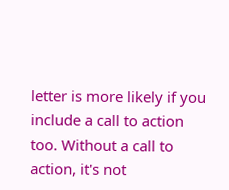letter is more likely if you include a call to action too. Without a call to action, it's not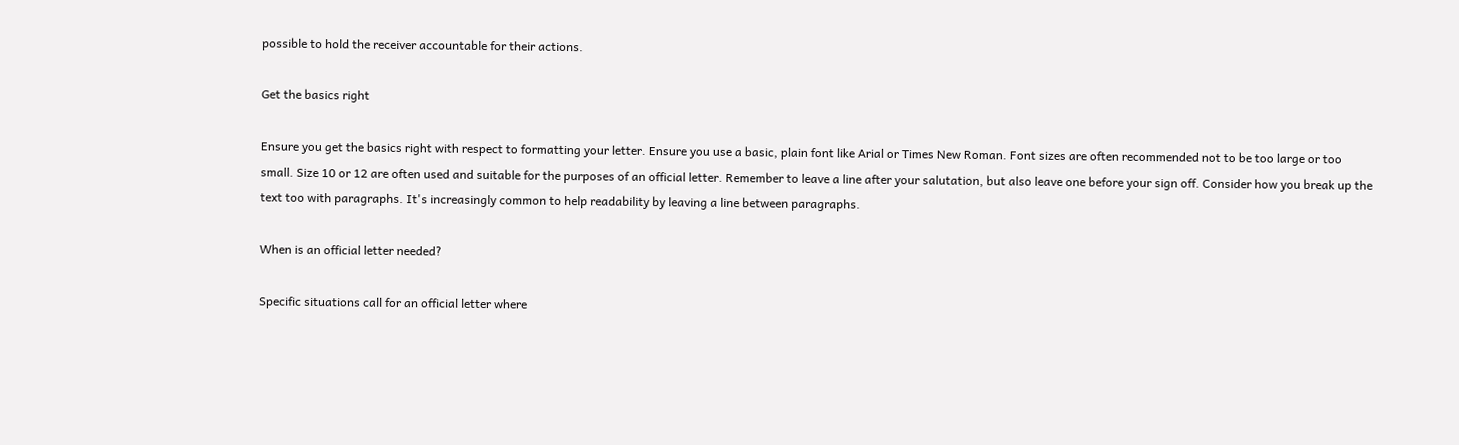possible to hold the receiver accountable for their actions.

Get the basics right

Ensure you get the basics right with respect to formatting your letter. Ensure you use a basic, plain font like Arial or Times New Roman. Font sizes are often recommended not to be too large or too small. Size 10 or 12 are often used and suitable for the purposes of an official letter. Remember to leave a line after your salutation, but also leave one before your sign off. Consider how you break up the text too with paragraphs. It's increasingly common to help readability by leaving a line between paragraphs.

When is an official letter needed?

Specific situations call for an official letter where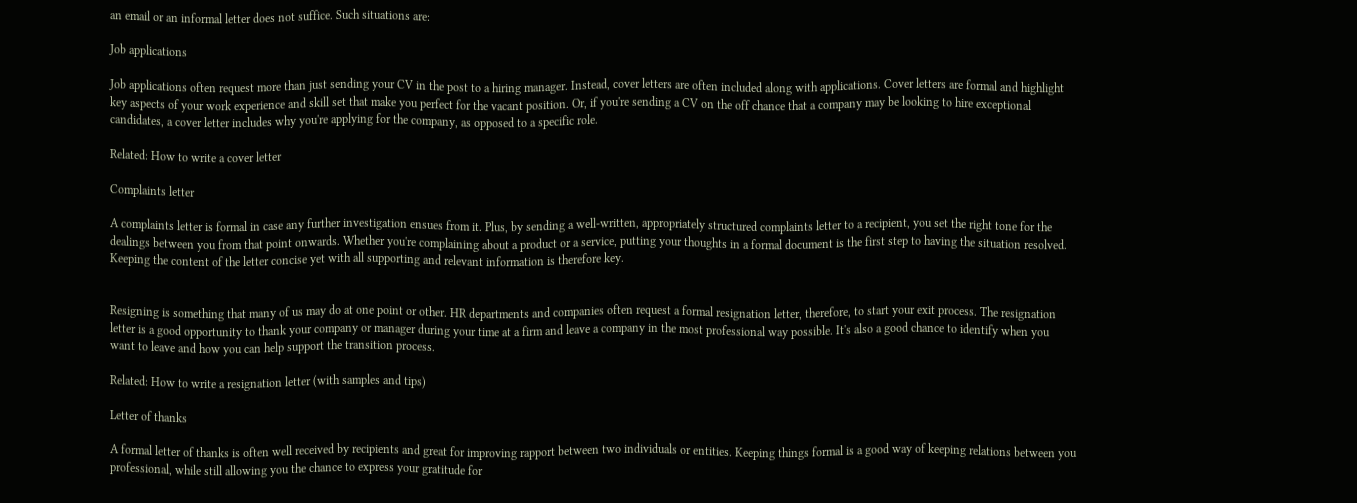an email or an informal letter does not suffice. Such situations are:

Job applications

Job applications often request more than just sending your CV in the post to a hiring manager. Instead, cover letters are often included along with applications. Cover letters are formal and highlight key aspects of your work experience and skill set that make you perfect for the vacant position. Or, if you're sending a CV on the off chance that a company may be looking to hire exceptional candidates, a cover letter includes why you're applying for the company, as opposed to a specific role.

Related: How to write a cover letter

Complaints letter

A complaints letter is formal in case any further investigation ensues from it. Plus, by sending a well-written, appropriately structured complaints letter to a recipient, you set the right tone for the dealings between you from that point onwards. Whether you're complaining about a product or a service, putting your thoughts in a formal document is the first step to having the situation resolved. Keeping the content of the letter concise yet with all supporting and relevant information is therefore key.


Resigning is something that many of us may do at one point or other. HR departments and companies often request a formal resignation letter, therefore, to start your exit process. The resignation letter is a good opportunity to thank your company or manager during your time at a firm and leave a company in the most professional way possible. It's also a good chance to identify when you want to leave and how you can help support the transition process.

Related: How to write a resignation letter (with samples and tips)

Letter of thanks

A formal letter of thanks is often well received by recipients and great for improving rapport between two individuals or entities. Keeping things formal is a good way of keeping relations between you professional, while still allowing you the chance to express your gratitude for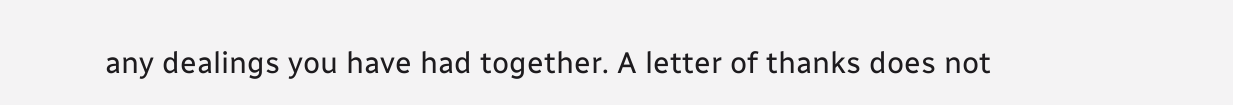any dealings you have had together. A letter of thanks does not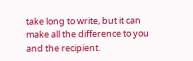take long to write, but it can make all the difference to you and the recipient.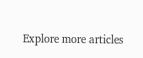Explore more articles